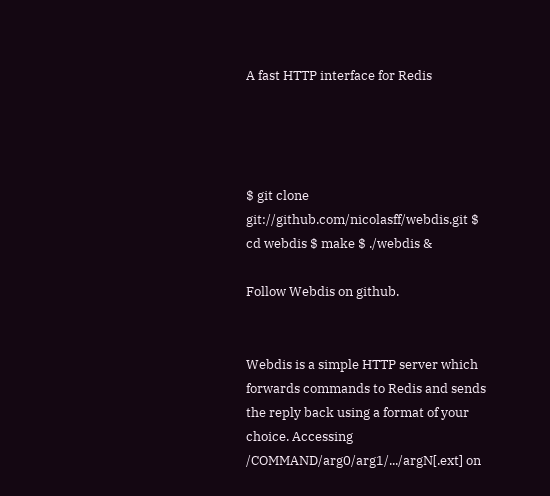A fast HTTP interface for Redis




$ git clone git://github.com/nicolasff/webdis.git $ cd webdis $ make $ ./webdis &

Follow Webdis on github.


Webdis is a simple HTTP server which forwards commands to Redis and sends the reply back using a format of your choice. Accessing /COMMAND/arg0/arg1/.../argN[.ext] on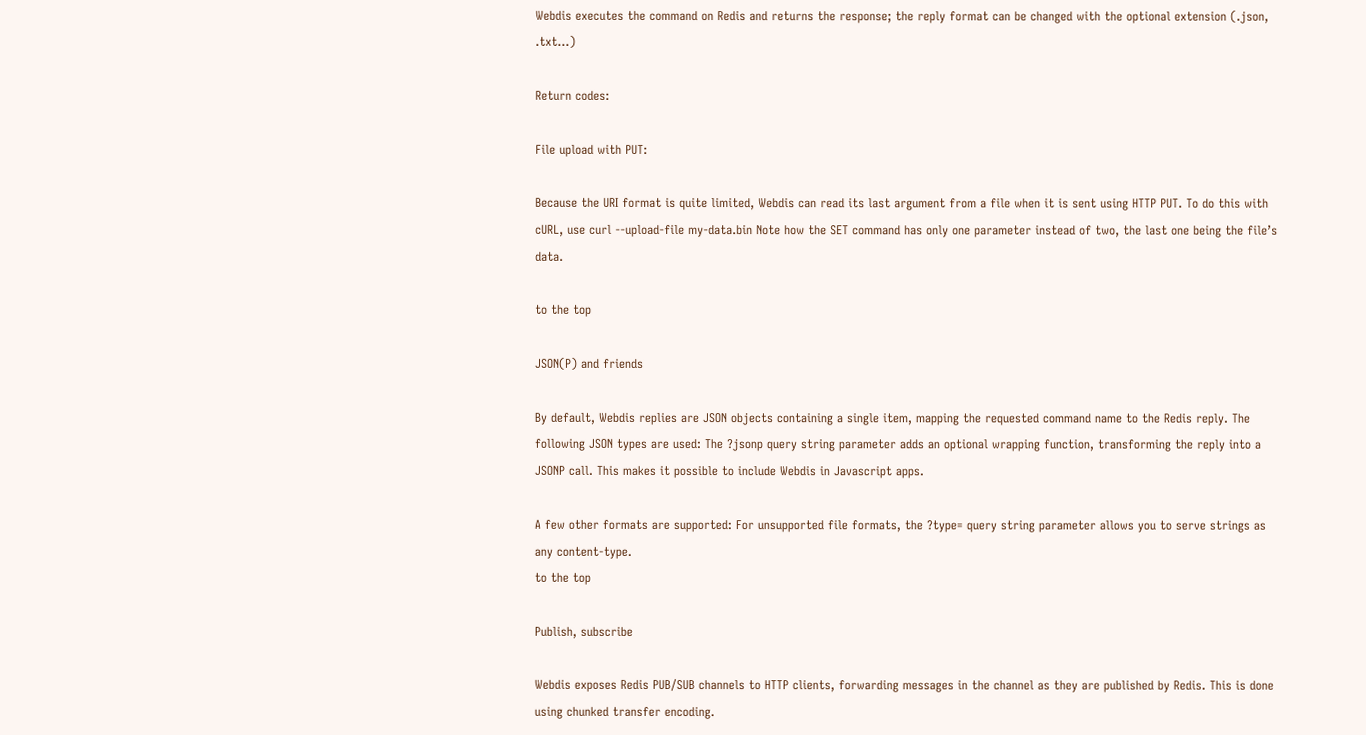Webdis executes the command on Redis and returns the response; the reply format can be changed with the optional extension (.json, .txt…)

Return codes:

File upload with PUT:

Because the URI format is quite limited, Webdis can read its last argument from a file when it is sent using HTTP PUT. To do this with cURL, use curl --upload-file my-data.bin Note how the SET command has only one parameter instead of two, the last one being the file’s data.

to the top

JSON(P) and friends

By default, Webdis replies are JSON objects containing a single item, mapping the requested command name to the Redis reply. The following JSON types are used: The ?jsonp query string parameter adds an optional wrapping function, transforming the reply into a JSONP call. This makes it possible to include Webdis in Javascript apps.

A few other formats are supported: For unsupported file formats, the ?type= query string parameter allows you to serve strings as any content-type.
to the top

Publish, subscribe

Webdis exposes Redis PUB/SUB channels to HTTP clients, forwarding messages in the channel as they are published by Redis. This is done using chunked transfer encoding.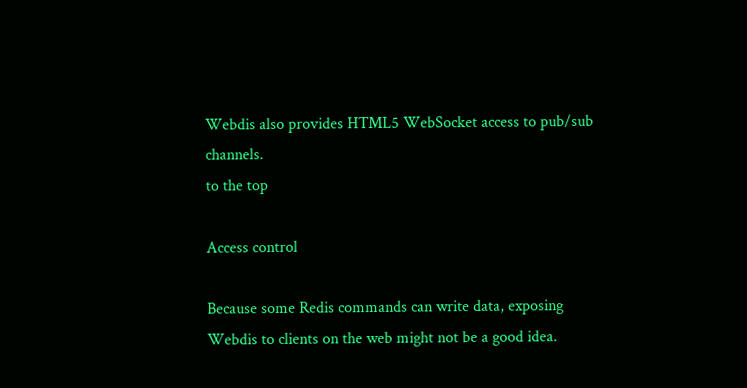Webdis also provides HTML5 WebSocket access to pub/sub channels.
to the top

Access control

Because some Redis commands can write data, exposing Webdis to clients on the web might not be a good idea.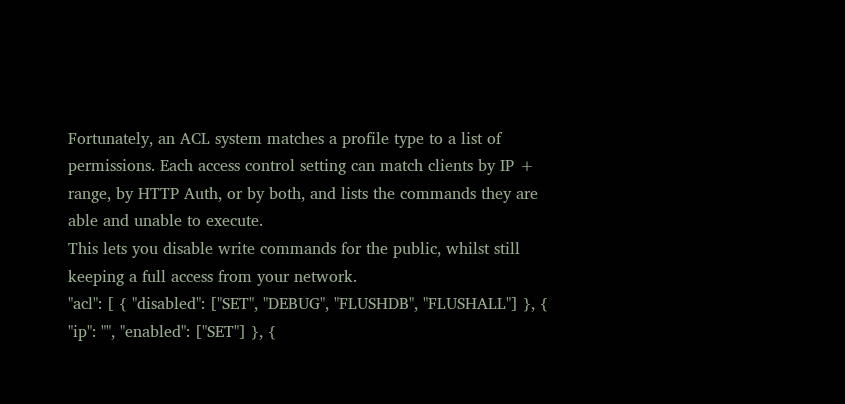Fortunately, an ACL system matches a profile type to a list of permissions. Each access control setting can match clients by IP + range, by HTTP Auth, or by both, and lists the commands they are able and unable to execute.
This lets you disable write commands for the public, whilst still keeping a full access from your network.
"acl": [ { "disabled": ["SET", "DEBUG", "FLUSHDB", "FLUSHALL"] }, { "ip": "", "enabled": ["SET"] }, {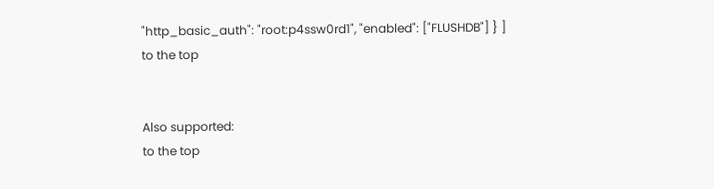"http_basic_auth": "root:p4ssw0rd1", "enabled": ["FLUSHDB"] } ]
to the top


Also supported:
to the top